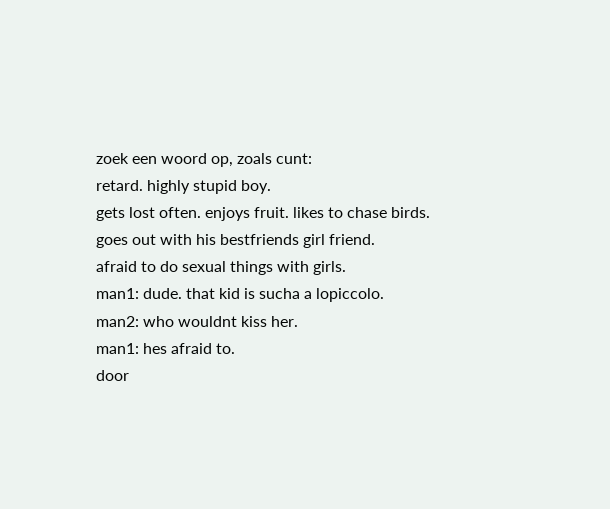zoek een woord op, zoals cunt:
retard. highly stupid boy.
gets lost often. enjoys fruit. likes to chase birds.
goes out with his bestfriends girl friend.
afraid to do sexual things with girls.
man1: dude. that kid is sucha a lopiccolo.
man2: who wouldnt kiss her.
man1: hes afraid to.
door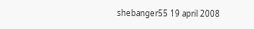shebanger55 19 april 2008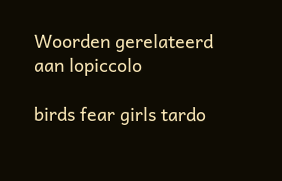Woorden gerelateerd aan lopiccolo

birds fear girls tardo